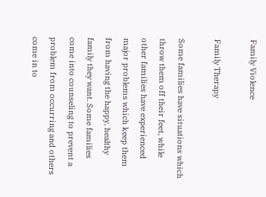Family Violence

Family Therapy

Some families have situations which throw them off their feet, while other families have experienced major problems which keep them from having the happy, healthy family they want. Some families come into counseling to prevent a problem from occurring and others come in to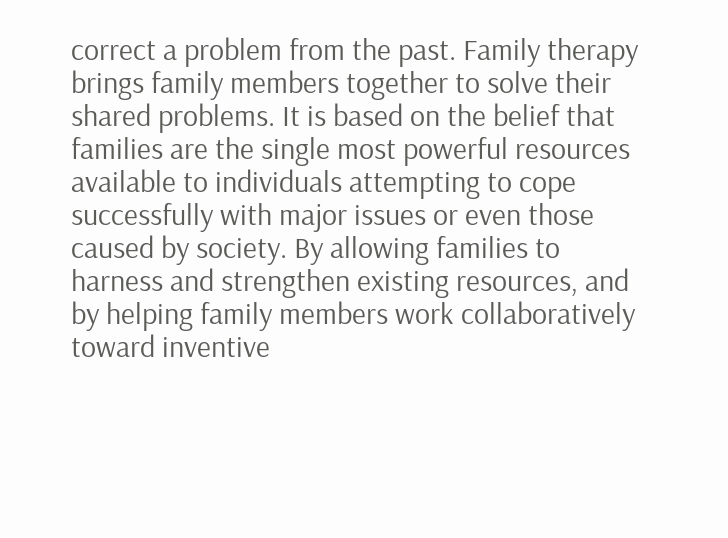correct a problem from the past. Family therapy brings family members together to solve their shared problems. It is based on the belief that families are the single most powerful resources available to individuals attempting to cope successfully with major issues or even those caused by society. By allowing families to harness and strengthen existing resources, and by helping family members work collaboratively toward inventive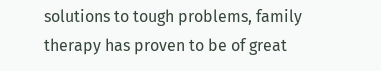solutions to tough problems, family therapy has proven to be of great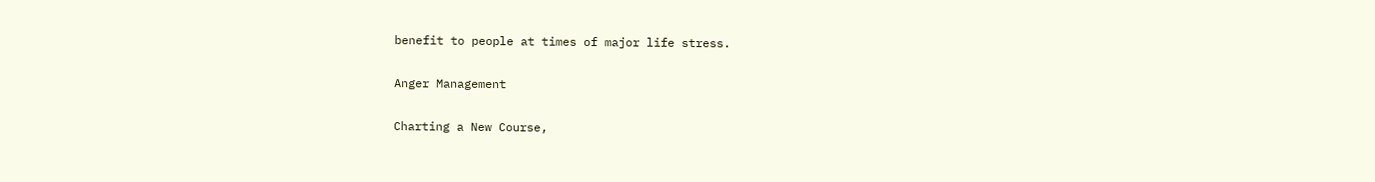benefit to people at times of major life stress.

Anger Management

Charting a New Course,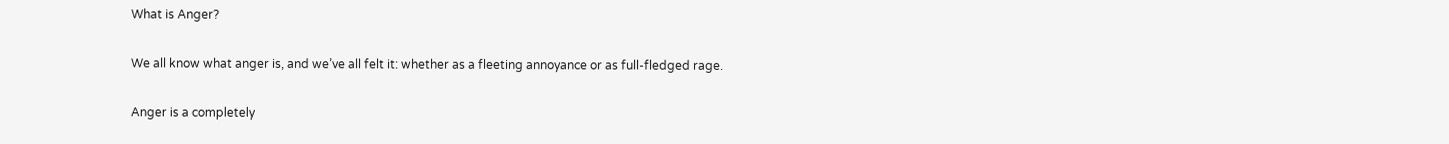What is Anger?

We all know what anger is, and we’ve all felt it: whether as a fleeting annoyance or as full-fledged rage.

Anger is a completely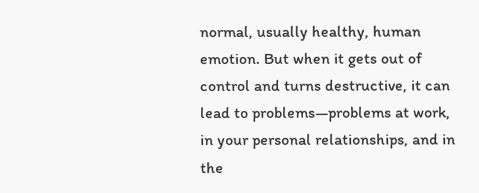normal, usually healthy, human emotion. But when it gets out of control and turns destructive, it can lead to problems—problems at work, in your personal relationships, and in the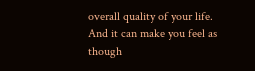overall quality of your life. And it can make you feel as though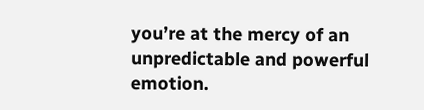you’re at the mercy of an unpredictable and powerful emotion.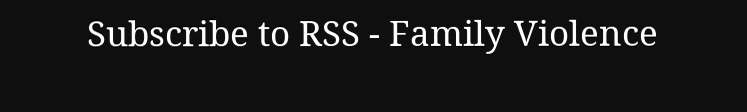Subscribe to RSS - Family Violence